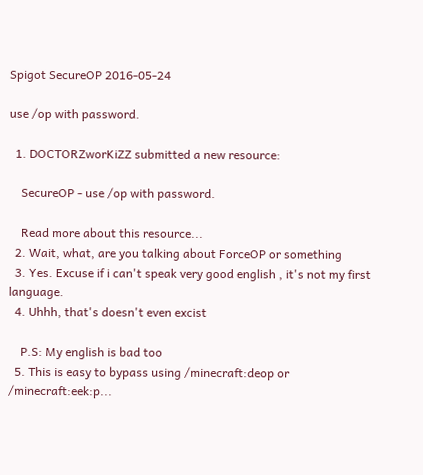Spigot SecureOP 2016-05-24

use /op with password.

  1. DOCTORZworKiZZ submitted a new resource:

    SecureOP - use /op with password.

    Read more about this resource...
  2. Wait, what, are you talking about ForceOP or something
  3. Yes. Excuse if i can't speak very good english , it's not my first language.
  4. Uhhh, that's doesn't even excist

    P.S: My english is bad too
  5. This is easy to bypass using /minecraft:deop or /minecraft:eek:p...